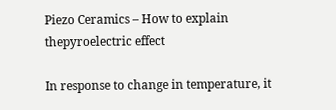Piezo Ceramics – How to explain thepyroelectric effect

In response to change in temperature, it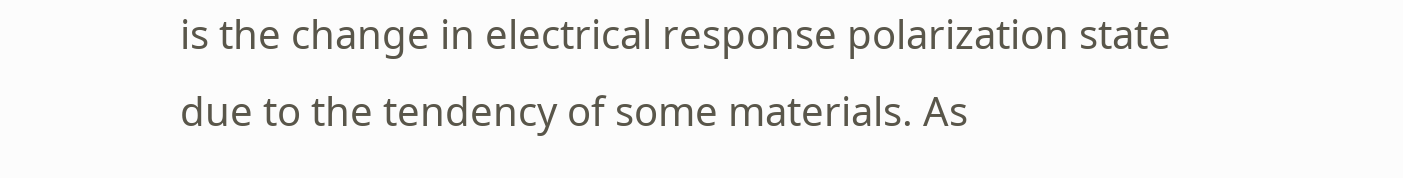is the change in electrical response polarization state due to the tendency of some materials. As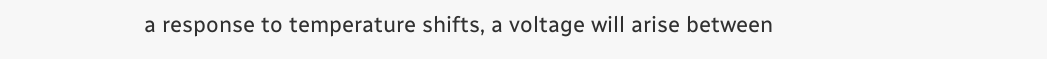a response to temperature shifts, a voltage will arise between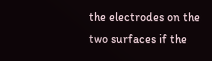the electrodes on the two surfaces if the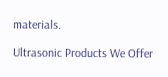materials.

Ultrasonic Products We Offer